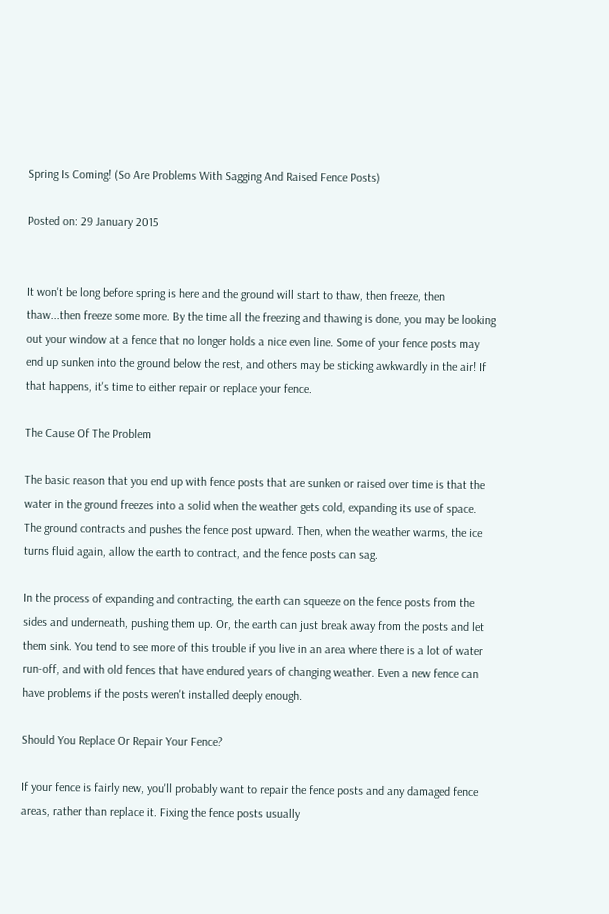Spring Is Coming! (So Are Problems With Sagging And Raised Fence Posts)

Posted on: 29 January 2015


It won't be long before spring is here and the ground will start to thaw, then freeze, then thaw...then freeze some more. By the time all the freezing and thawing is done, you may be looking out your window at a fence that no longer holds a nice even line. Some of your fence posts may end up sunken into the ground below the rest, and others may be sticking awkwardly in the air! If that happens, it's time to either repair or replace your fence.

The Cause Of The Problem

The basic reason that you end up with fence posts that are sunken or raised over time is that the water in the ground freezes into a solid when the weather gets cold, expanding its use of space. The ground contracts and pushes the fence post upward. Then, when the weather warms, the ice turns fluid again, allow the earth to contract, and the fence posts can sag.

In the process of expanding and contracting, the earth can squeeze on the fence posts from the sides and underneath, pushing them up. Or, the earth can just break away from the posts and let them sink. You tend to see more of this trouble if you live in an area where there is a lot of water run-off, and with old fences that have endured years of changing weather. Even a new fence can have problems if the posts weren't installed deeply enough.

Should You Replace Or Repair Your Fence?

If your fence is fairly new, you'll probably want to repair the fence posts and any damaged fence areas, rather than replace it. Fixing the fence posts usually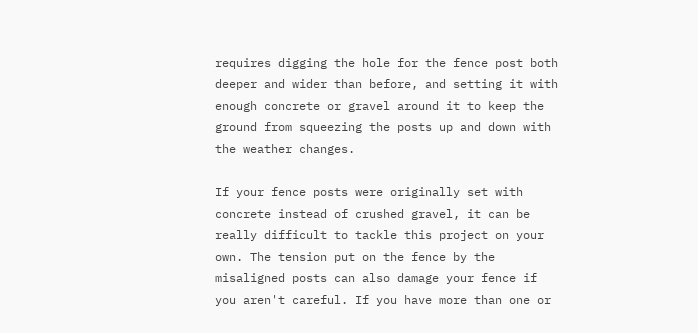requires digging the hole for the fence post both deeper and wider than before, and setting it with enough concrete or gravel around it to keep the ground from squeezing the posts up and down with the weather changes.

If your fence posts were originally set with concrete instead of crushed gravel, it can be really difficult to tackle this project on your own. The tension put on the fence by the misaligned posts can also damage your fence if you aren't careful. If you have more than one or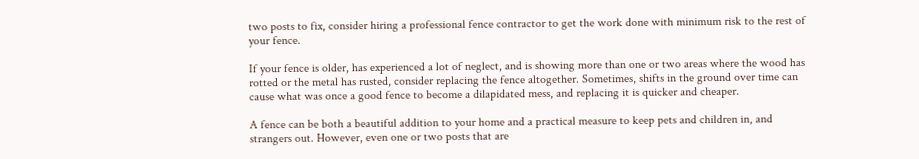two posts to fix, consider hiring a professional fence contractor to get the work done with minimum risk to the rest of your fence.

If your fence is older, has experienced a lot of neglect, and is showing more than one or two areas where the wood has rotted or the metal has rusted, consider replacing the fence altogether. Sometimes, shifts in the ground over time can cause what was once a good fence to become a dilapidated mess, and replacing it is quicker and cheaper.

A fence can be both a beautiful addition to your home and a practical measure to keep pets and children in, and strangers out. However, even one or two posts that are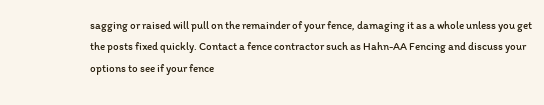sagging or raised will pull on the remainder of your fence, damaging it as a whole unless you get the posts fixed quickly. Contact a fence contractor such as Hahn-AA Fencing and discuss your options to see if your fence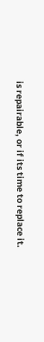is repairable, or if its time to replace it.